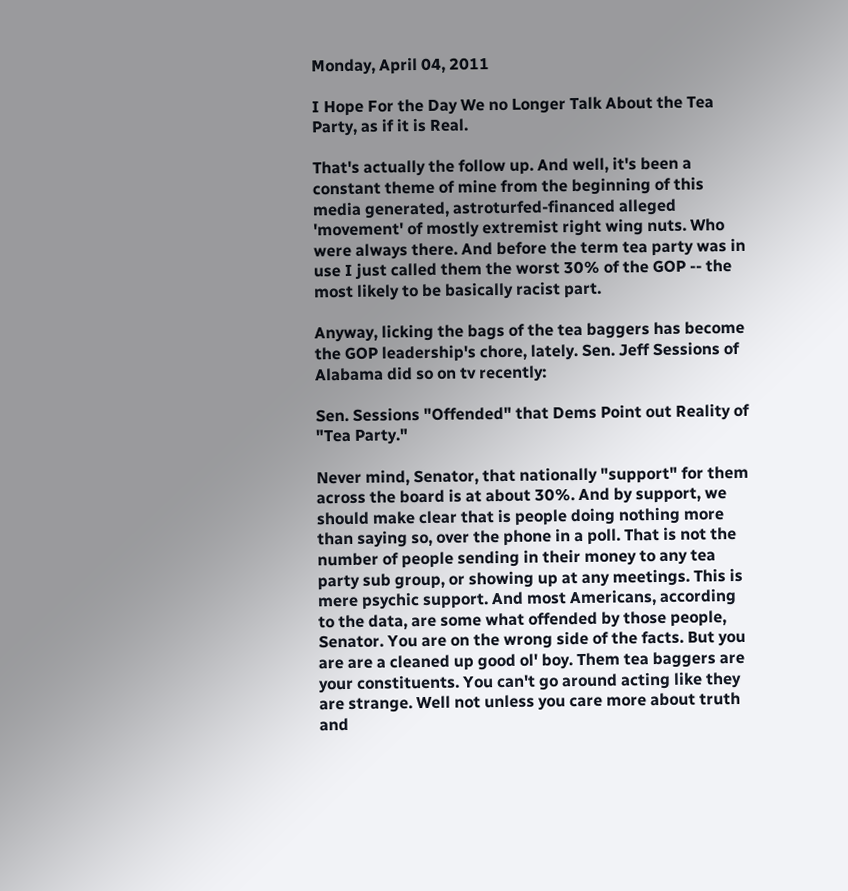Monday, April 04, 2011

I Hope For the Day We no Longer Talk About the Tea Party, as if it is Real.

That's actually the follow up. And well, it's been a constant theme of mine from the beginning of this media generated, astroturfed-financed alleged 'movement' of mostly extremist right wing nuts. Who were always there. And before the term tea party was in use I just called them the worst 30% of the GOP -- the most likely to be basically racist part.

Anyway, licking the bags of the tea baggers has become the GOP leadership's chore, lately. Sen. Jeff Sessions of Alabama did so on tv recently:

Sen. Sessions "Offended" that Dems Point out Reality of "Tea Party."

Never mind, Senator, that nationally "support" for them across the board is at about 30%. And by support, we should make clear that is people doing nothing more than saying so, over the phone in a poll. That is not the number of people sending in their money to any tea party sub group, or showing up at any meetings. This is mere psychic support. And most Americans, according to the data, are some what offended by those people, Senator. You are on the wrong side of the facts. But you are are a cleaned up good ol' boy. Them tea baggers are your constituents. You can't go around acting like they are strange. Well not unless you care more about truth and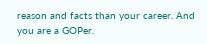reason and facts than your career. And you are a GOPer.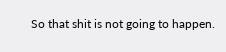So that shit is not going to happen.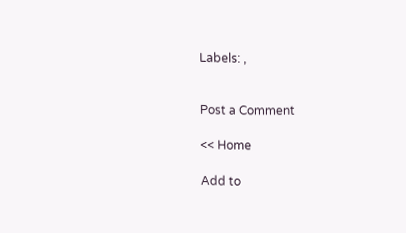Labels: ,


Post a Comment

<< Home

Add to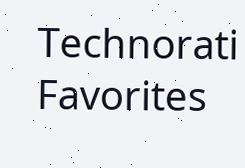Technorati Favorites